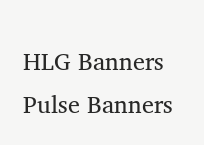HLG Banners
Pulse Banners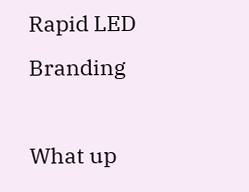Rapid LED Branding

What up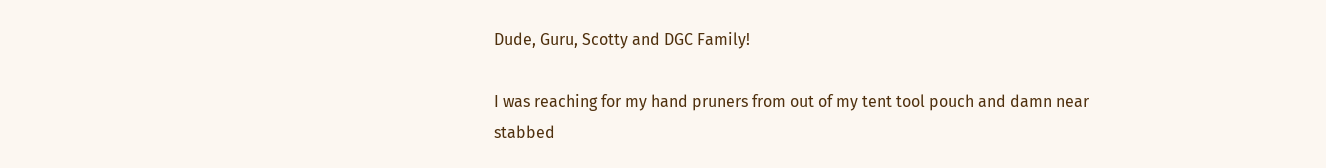Dude, Guru, Scotty and DGC Family!

I was reaching for my hand pruners from out of my tent tool pouch and damn near stabbed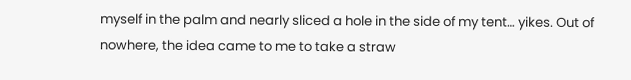myself in the palm and nearly sliced a hole in the side of my tent… yikes. Out of nowhere, the idea came to me to take a straw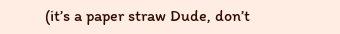(it’s a paper straw Dude, don’t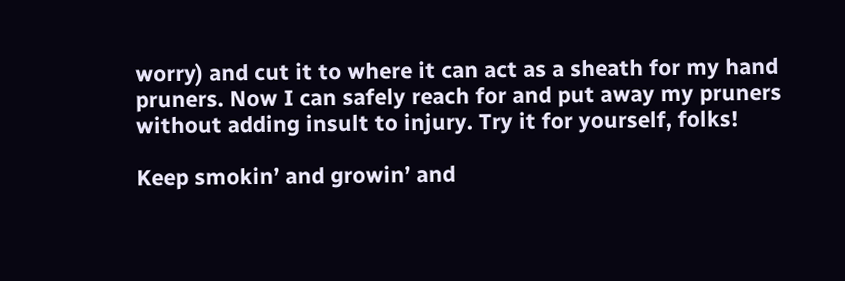worry) and cut it to where it can act as a sheath for my hand pruners. Now I can safely reach for and put away my pruners without adding insult to injury. Try it for yourself, folks!

Keep smokin’ and growin’ and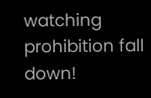watching prohibition fall down!